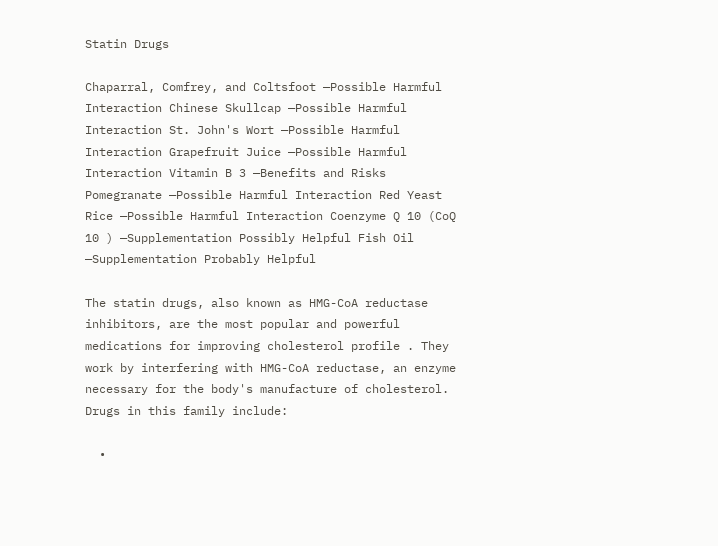Statin Drugs

Chaparral, Comfrey, and Coltsfoot —Possible Harmful Interaction Chinese Skullcap —Possible Harmful Interaction St. John's Wort —Possible Harmful Interaction Grapefruit Juice —Possible Harmful Interaction Vitamin B 3 —Benefits and Risks Pomegranate —Possible Harmful Interaction Red Yeast Rice —Possible Harmful Interaction Coenzyme Q 10 (CoQ 10 ) —Supplementation Possibly Helpful Fish Oil —Supplementation Probably Helpful

The statin drugs, also known as HMG-CoA reductase inhibitors, are the most popular and powerful medications for improving cholesterol profile . They work by interfering with HMG-CoA reductase, an enzyme necessary for the body's manufacture of cholesterol. Drugs in this family include:

  •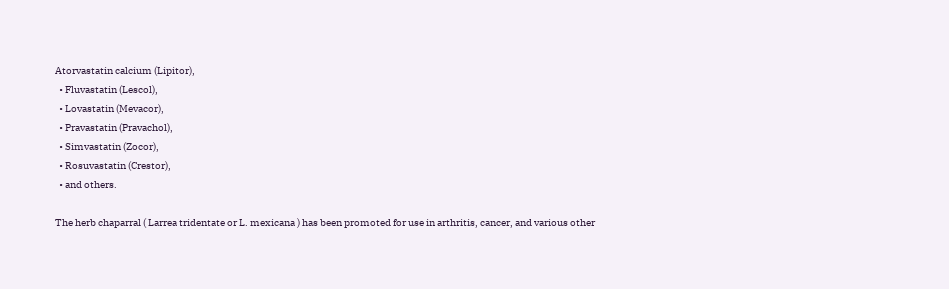Atorvastatin calcium (Lipitor),
  • Fluvastatin (Lescol),
  • Lovastatin (Mevacor),
  • Pravastatin (Pravachol),
  • Simvastatin (Zocor),
  • Rosuvastatin (Crestor),
  • and others.

The herb chaparral ( Larrea tridentate or L. mexicana ) has been promoted for use in arthritis, cancer, and various other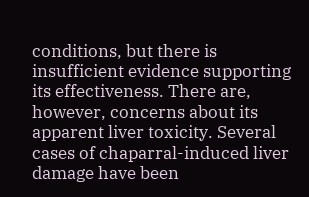conditions, but there is insufficient evidence supporting its effectiveness. There are, however, concerns about its apparent liver toxicity. Several cases of chaparral-induced liver damage have been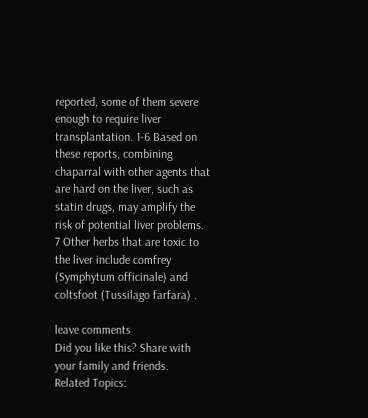reported, some of them severe enough to require liver transplantation. 1-6 Based on these reports, combining chaparral with other agents that are hard on the liver, such as statin drugs, may amplify the risk of potential liver problems. 7 Other herbs that are toxic to the liver include comfrey (Symphytum officinale) and coltsfoot (Tussilago farfara) .

leave comments
Did you like this? Share with your family and friends.
Related Topics: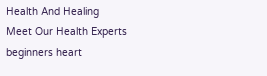Health And Healing
Meet Our Health Experts
beginners heart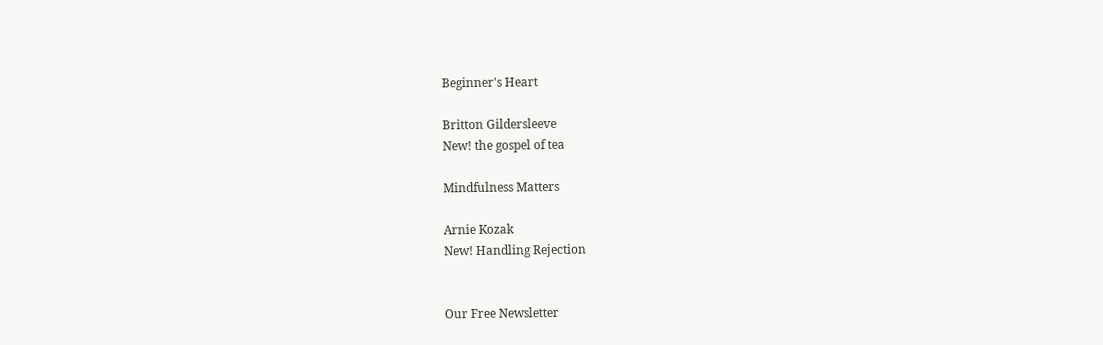Beginner's Heart

Britton Gildersleeve
New! the gospel of tea

Mindfulness Matters

Arnie Kozak
New! Handling Rejection


Our Free Newsletter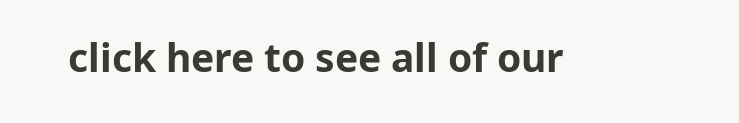click here to see all of our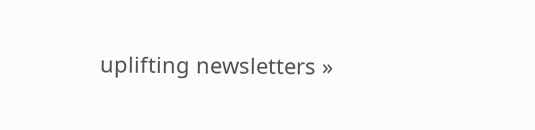uplifting newsletters »